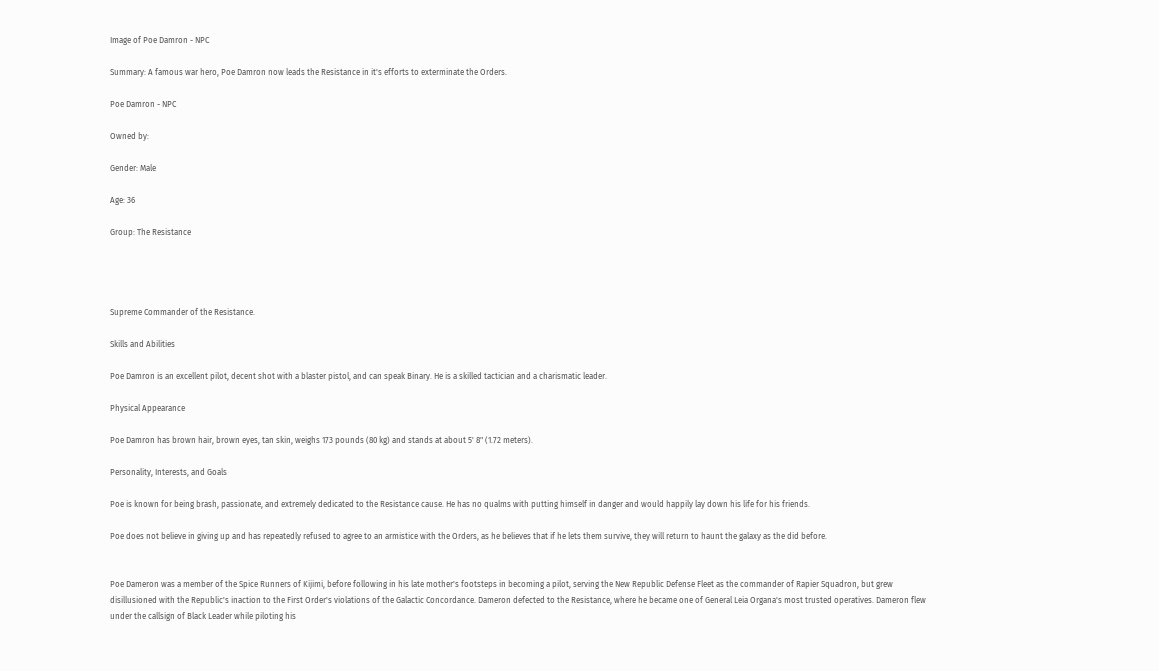Image of Poe Damron - NPC

Summary: A famous war hero, Poe Damron now leads the Resistance in it's efforts to exterminate the Orders.

Poe Damron - NPC

Owned by:

Gender: Male

Age: 36

Group: The Resistance




Supreme Commander of the Resistance.

Skills and Abilities

Poe Damron is an excellent pilot, decent shot with a blaster pistol, and can speak Binary. He is a skilled tactician and a charismatic leader.

Physical Appearance

Poe Damron has brown hair, brown eyes, tan skin, weighs 173 pounds (80 kg) and stands at about 5' 8" (1.72 meters).

Personality, Interests, and Goals

Poe is known for being brash, passionate, and extremely dedicated to the Resistance cause. He has no qualms with putting himself in danger and would happily lay down his life for his friends.

Poe does not believe in giving up and has repeatedly refused to agree to an armistice with the Orders, as he believes that if he lets them survive, they will return to haunt the galaxy as the did before.


Poe Dameron was a member of the Spice Runners of Kijimi, before following in his late mother's footsteps in becoming a pilot, serving the New Republic Defense Fleet as the commander of Rapier Squadron, but grew disillusioned with the Republic's inaction to the First Order's violations of the Galactic Concordance. Dameron defected to the Resistance, where he became one of General Leia Organa's most trusted operatives. Dameron flew under the callsign of Black Leader while piloting his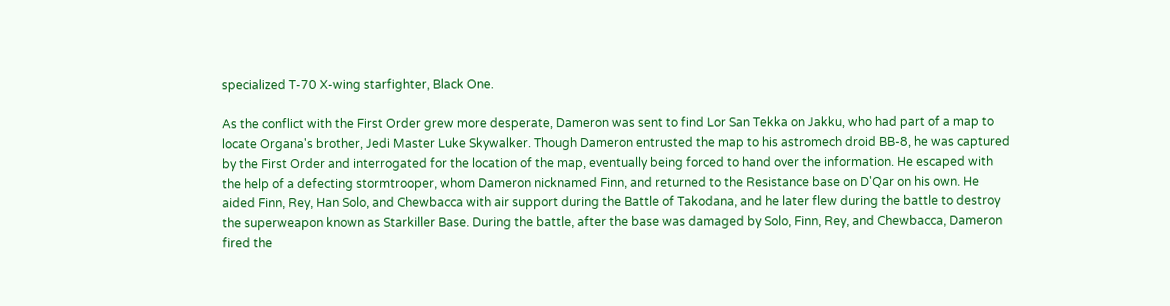specialized T-70 X-wing starfighter, Black One.

As the conflict with the First Order grew more desperate, Dameron was sent to find Lor San Tekka on Jakku, who had part of a map to locate Organa's brother, Jedi Master Luke Skywalker. Though Dameron entrusted the map to his astromech droid BB-8, he was captured by the First Order and interrogated for the location of the map, eventually being forced to hand over the information. He escaped with the help of a defecting stormtrooper, whom Dameron nicknamed Finn, and returned to the Resistance base on D'Qar on his own. He aided Finn, Rey, Han Solo, and Chewbacca with air support during the Battle of Takodana, and he later flew during the battle to destroy the superweapon known as Starkiller Base. During the battle, after the base was damaged by Solo, Finn, Rey, and Chewbacca, Dameron fired the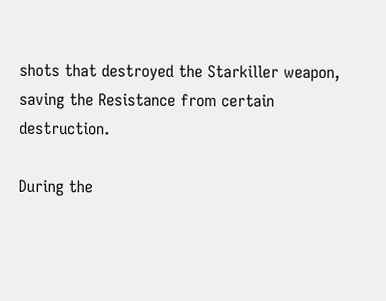shots that destroyed the Starkiller weapon, saving the Resistance from certain destruction.

During the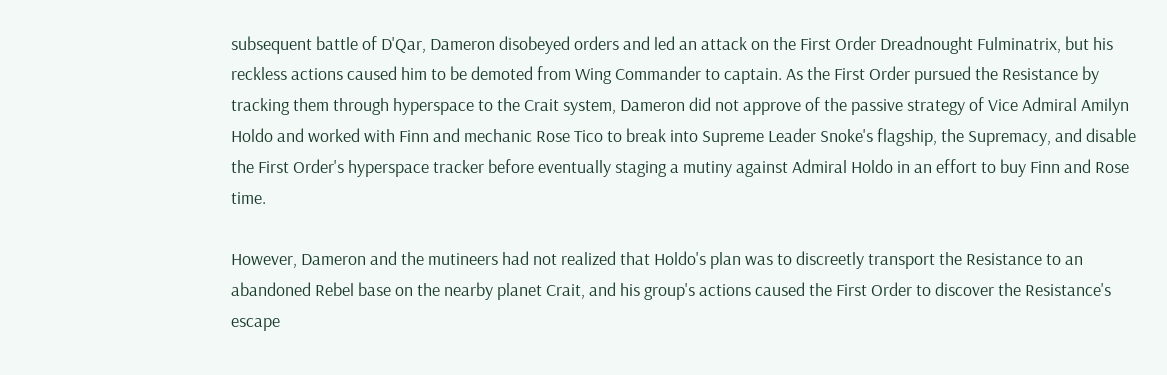subsequent battle of D'Qar, Dameron disobeyed orders and led an attack on the First Order Dreadnought Fulminatrix, but his reckless actions caused him to be demoted from Wing Commander to captain. As the First Order pursued the Resistance by tracking them through hyperspace to the Crait system, Dameron did not approve of the passive strategy of Vice Admiral Amilyn Holdo and worked with Finn and mechanic Rose Tico to break into Supreme Leader Snoke's flagship, the Supremacy, and disable the First Order's hyperspace tracker before eventually staging a mutiny against Admiral Holdo in an effort to buy Finn and Rose time.

However, Dameron and the mutineers had not realized that Holdo's plan was to discreetly transport the Resistance to an abandoned Rebel base on the nearby planet Crait, and his group's actions caused the First Order to discover the Resistance's escape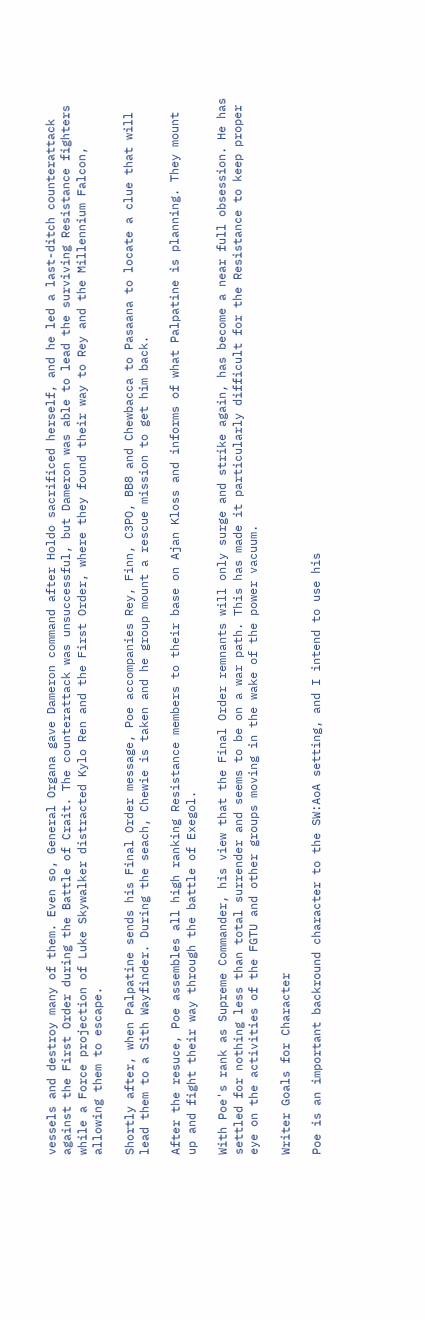vessels and destroy many of them. Even so, General Organa gave Dameron command after Holdo sacrificed herself, and he led a last-ditch counterattack against the First Order during the Battle of Crait. The counterattack was unsuccessful, but Dameron was able to lead the surviving Resistance fighters while a Force projection of Luke Skywalker distracted Kylo Ren and the First Order, where they found their way to Rey and the Millennium Falcon, allowing them to escape.

Shortly after, when Palpatine sends his Final Order message, Poe accompanies Rey, Finn, C3PO, BB8 and Chewbacca to Pasaana to locate a clue that will lead them to a Sith Wayfinder. During the seach, Chewie is taken and he group mount a rescue mission to get him back.

After the resuce, Poe assembles all high ranking Resistance members to their base on Ajan Kloss and informs of what Palpatine is planning. They mount up and fight their way through the battle of Exegol.

With Poe's rank as Supreme Commander, his view that the Final Order remnants will only surge and strike again, has become a near full obsession. He has settled for nothing less than total surrender and seems to be on a war path. This has made it particularly difficult for the Resistance to keep proper eye on the activities of the FGTU and other groups moving in the wake of the power vacuum.

Writer Goals for Character

Poe is an important backround character to the SW:AoA setting, and I intend to use his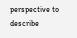perspective to describe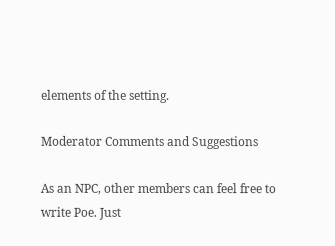elements of the setting.

Moderator Comments and Suggestions

As an NPC, other members can feel free to write Poe. Just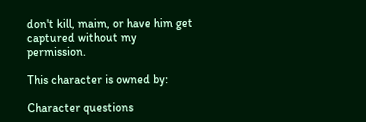don't kill, maim, or have him get captured without my permission.

This character is owned by:

Character questions